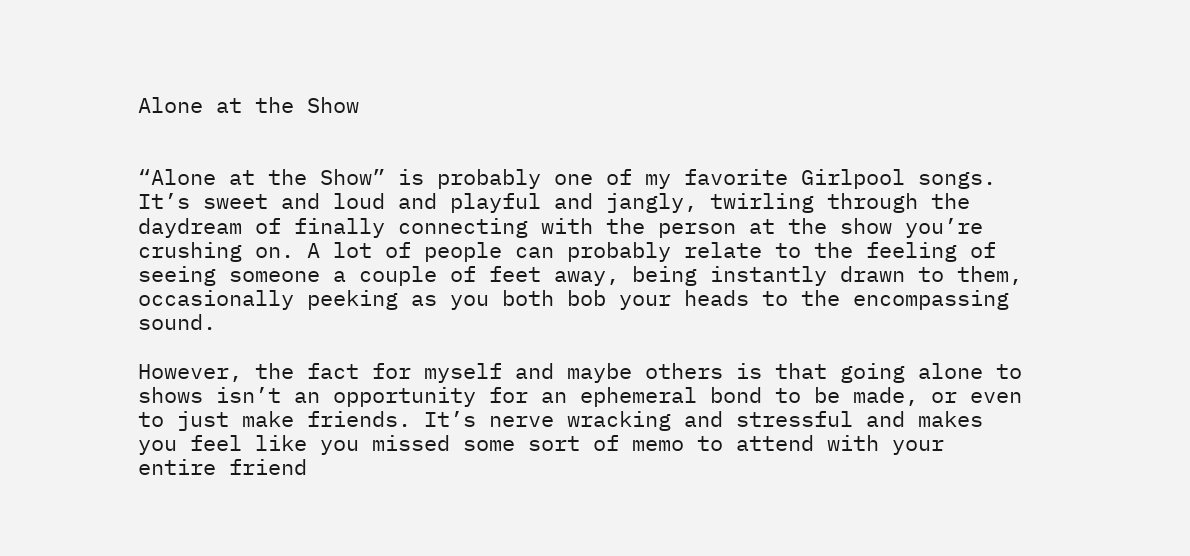Alone at the Show


“Alone at the Show” is probably one of my favorite Girlpool songs. It’s sweet and loud and playful and jangly, twirling through the daydream of finally connecting with the person at the show you’re crushing on. A lot of people can probably relate to the feeling of seeing someone a couple of feet away, being instantly drawn to them, occasionally peeking as you both bob your heads to the encompassing sound.

However, the fact for myself and maybe others is that going alone to shows isn’t an opportunity for an ephemeral bond to be made, or even to just make friends. It’s nerve wracking and stressful and makes you feel like you missed some sort of memo to attend with your entire friend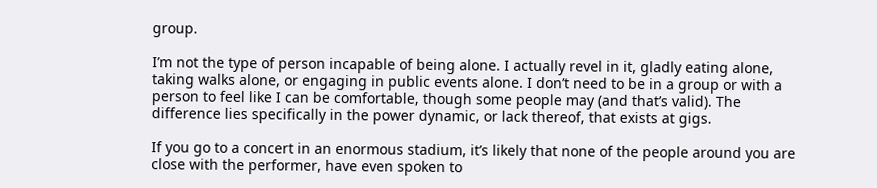group.

I’m not the type of person incapable of being alone. I actually revel in it, gladly eating alone, taking walks alone, or engaging in public events alone. I don’t need to be in a group or with a person to feel like I can be comfortable, though some people may (and that’s valid). The difference lies specifically in the power dynamic, or lack thereof, that exists at gigs.

If you go to a concert in an enormous stadium, it’s likely that none of the people around you are close with the performer, have even spoken to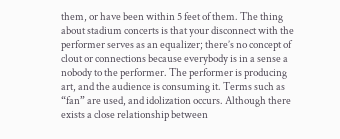them, or have been within 5 feet of them. The thing about stadium concerts is that your disconnect with the performer serves as an equalizer; there’s no concept of clout or connections because everybody is in a sense a nobody to the performer. The performer is producing art, and the audience is consuming it. Terms such as “fan” are used, and idolization occurs. Although there exists a close relationship between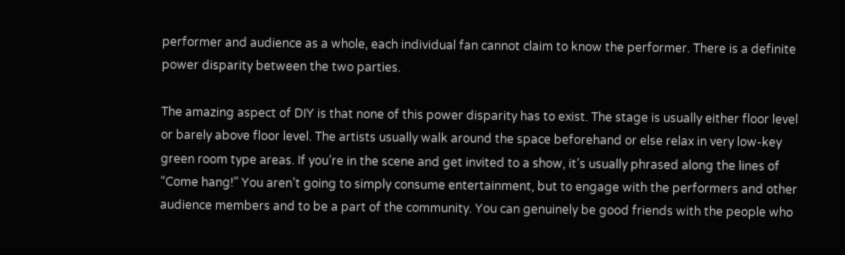performer and audience as a whole, each individual fan cannot claim to know the performer. There is a definite power disparity between the two parties.

The amazing aspect of DIY is that none of this power disparity has to exist. The stage is usually either floor level or barely above floor level. The artists usually walk around the space beforehand or else relax in very low-key green room type areas. If you’re in the scene and get invited to a show, it’s usually phrased along the lines of “Come hang!” You aren’t going to simply consume entertainment, but to engage with the performers and other audience members and to be a part of the community. You can genuinely be good friends with the people who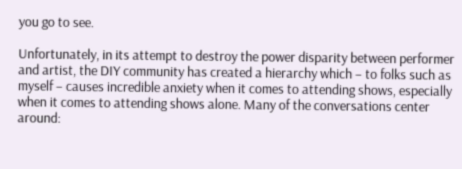you go to see.

Unfortunately, in its attempt to destroy the power disparity between performer and artist, the DIY community has created a hierarchy which – to folks such as myself – causes incredible anxiety when it comes to attending shows, especially when it comes to attending shows alone. Many of the conversations center around: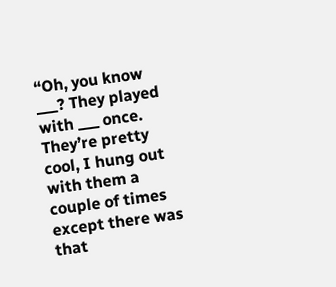“Oh, you know ___? They played with ___ once. They’re pretty cool, I hung out with them a couple of times except there was that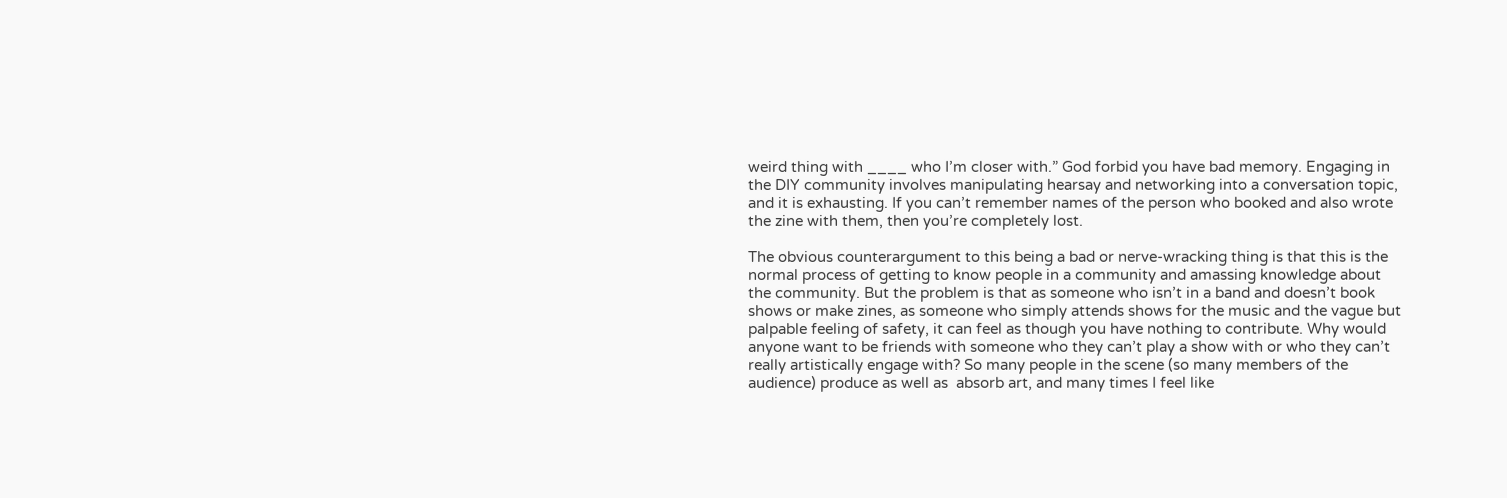weird thing with ____ who I’m closer with.” God forbid you have bad memory. Engaging in the DIY community involves manipulating hearsay and networking into a conversation topic, and it is exhausting. If you can’t remember names of the person who booked and also wrote the zine with them, then you’re completely lost.

The obvious counterargument to this being a bad or nerve-wracking thing is that this is the normal process of getting to know people in a community and amassing knowledge about the community. But the problem is that as someone who isn’t in a band and doesn’t book shows or make zines, as someone who simply attends shows for the music and the vague but palpable feeling of safety, it can feel as though you have nothing to contribute. Why would anyone want to be friends with someone who they can’t play a show with or who they can’t really artistically engage with? So many people in the scene (so many members of the audience) produce as well as  absorb art, and many times I feel like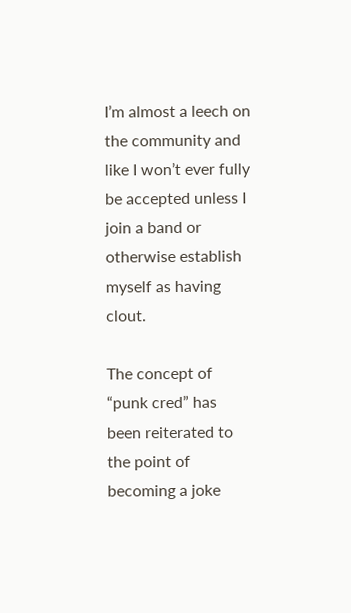I’m almost a leech on the community and like I won’t ever fully be accepted unless I join a band or otherwise establish myself as having clout.

The concept of “punk cred” has been reiterated to the point of becoming a joke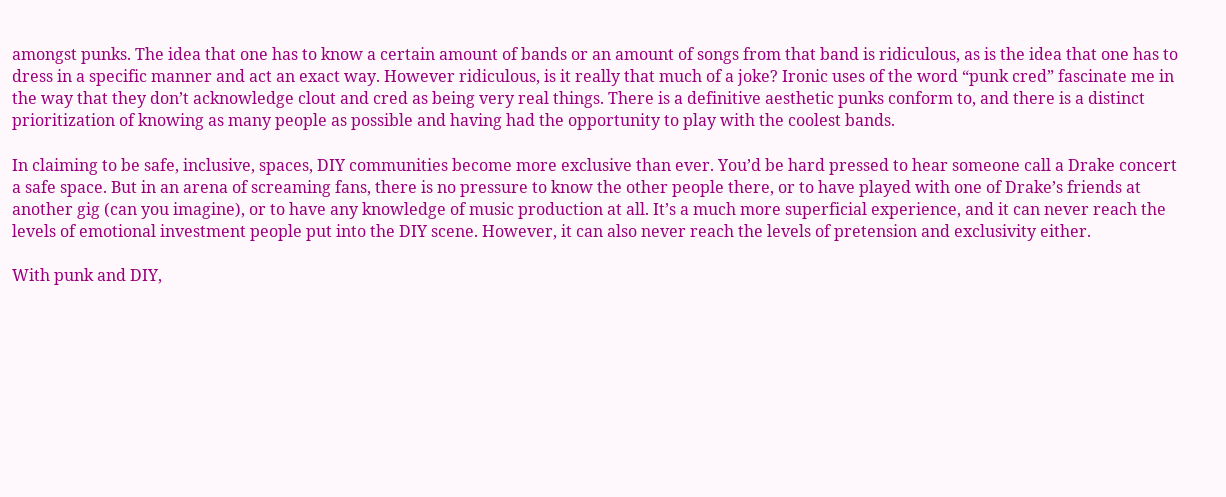amongst punks. The idea that one has to know a certain amount of bands or an amount of songs from that band is ridiculous, as is the idea that one has to dress in a specific manner and act an exact way. However ridiculous, is it really that much of a joke? Ironic uses of the word “punk cred” fascinate me in the way that they don’t acknowledge clout and cred as being very real things. There is a definitive aesthetic punks conform to, and there is a distinct prioritization of knowing as many people as possible and having had the opportunity to play with the coolest bands.

In claiming to be safe, inclusive, spaces, DIY communities become more exclusive than ever. You’d be hard pressed to hear someone call a Drake concert a safe space. But in an arena of screaming fans, there is no pressure to know the other people there, or to have played with one of Drake’s friends at another gig (can you imagine), or to have any knowledge of music production at all. It’s a much more superficial experience, and it can never reach the levels of emotional investment people put into the DIY scene. However, it can also never reach the levels of pretension and exclusivity either.

With punk and DIY,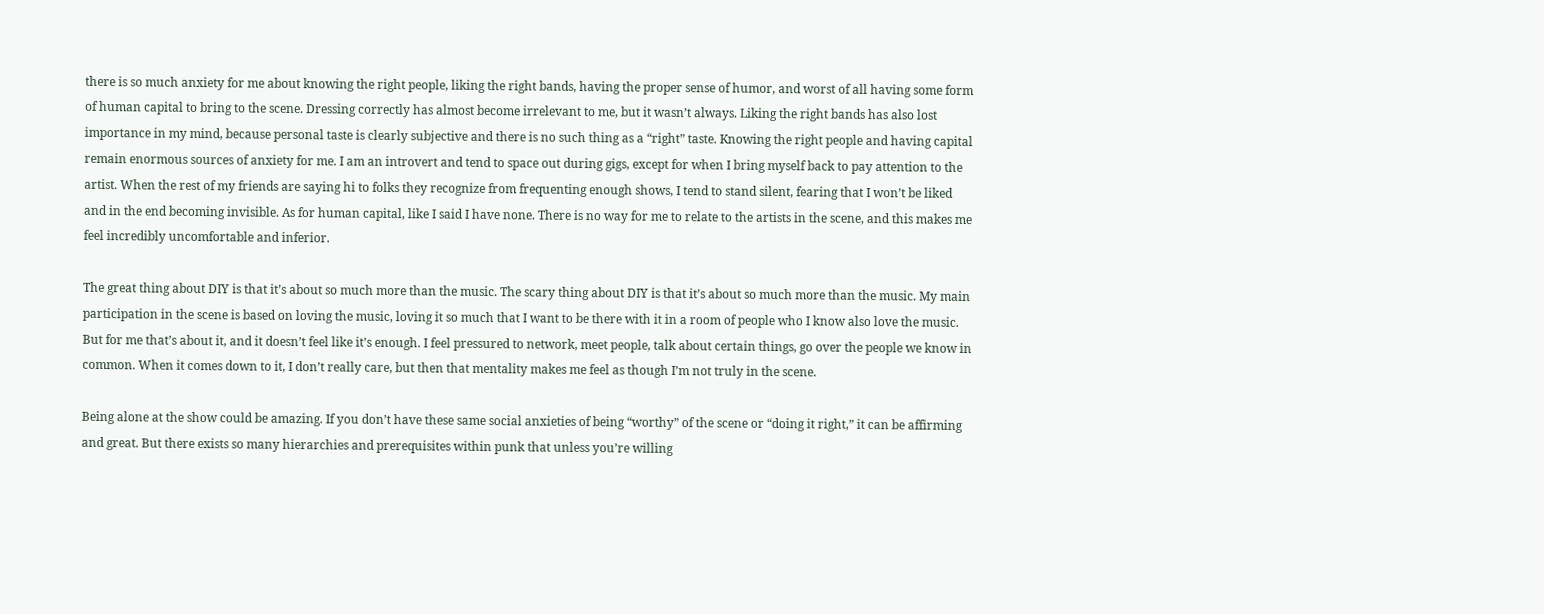there is so much anxiety for me about knowing the right people, liking the right bands, having the proper sense of humor, and worst of all having some form of human capital to bring to the scene. Dressing correctly has almost become irrelevant to me, but it wasn’t always. Liking the right bands has also lost importance in my mind, because personal taste is clearly subjective and there is no such thing as a “right” taste. Knowing the right people and having capital remain enormous sources of anxiety for me. I am an introvert and tend to space out during gigs, except for when I bring myself back to pay attention to the artist. When the rest of my friends are saying hi to folks they recognize from frequenting enough shows, I tend to stand silent, fearing that I won’t be liked and in the end becoming invisible. As for human capital, like I said I have none. There is no way for me to relate to the artists in the scene, and this makes me feel incredibly uncomfortable and inferior.

The great thing about DIY is that it’s about so much more than the music. The scary thing about DIY is that it’s about so much more than the music. My main participation in the scene is based on loving the music, loving it so much that I want to be there with it in a room of people who I know also love the music. But for me that’s about it, and it doesn’t feel like it’s enough. I feel pressured to network, meet people, talk about certain things, go over the people we know in common. When it comes down to it, I don’t really care, but then that mentality makes me feel as though I’m not truly in the scene.

Being alone at the show could be amazing. If you don’t have these same social anxieties of being “worthy” of the scene or “doing it right,” it can be affirming and great. But there exists so many hierarchies and prerequisites within punk that unless you’re willing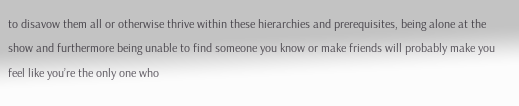to disavow them all or otherwise thrive within these hierarchies and prerequisites, being alone at the show and furthermore being unable to find someone you know or make friends will probably make you feel like you’re the only one who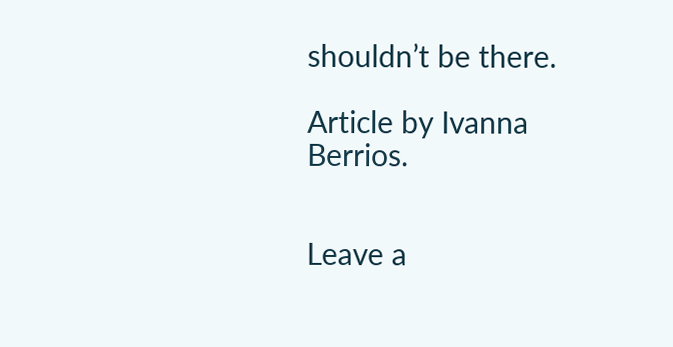shouldn’t be there.

Article by Ivanna Berrios.


Leave a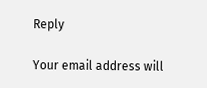Reply

Your email address will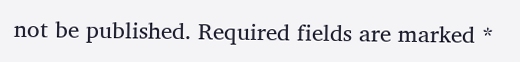not be published. Required fields are marked *